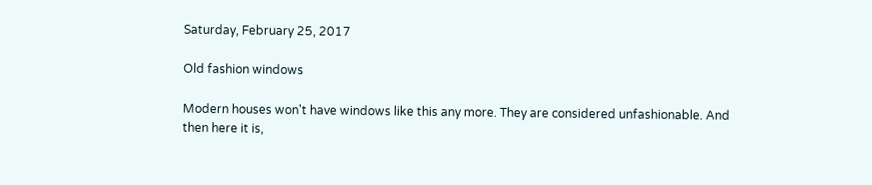Saturday, February 25, 2017

Old fashion windows

Modern houses won't have windows like this any more. They are considered unfashionable. And then here it is,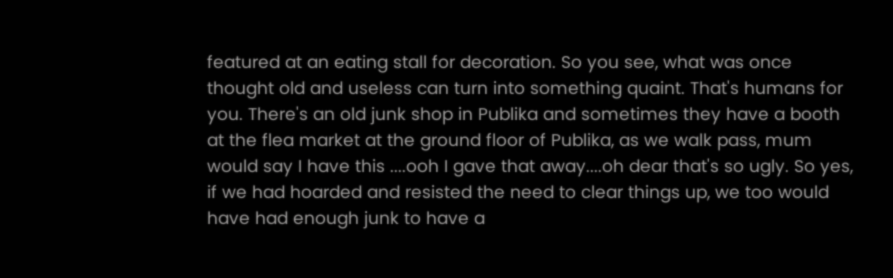featured at an eating stall for decoration. So you see, what was once thought old and useless can turn into something quaint. That's humans for you. There's an old junk shop in Publika and sometimes they have a booth at the flea market at the ground floor of Publika, as we walk pass, mum would say I have this ....ooh I gave that away....oh dear that's so ugly. So yes, if we had hoarded and resisted the need to clear things up, we too would have had enough junk to have a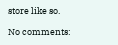store like so.

No comments: